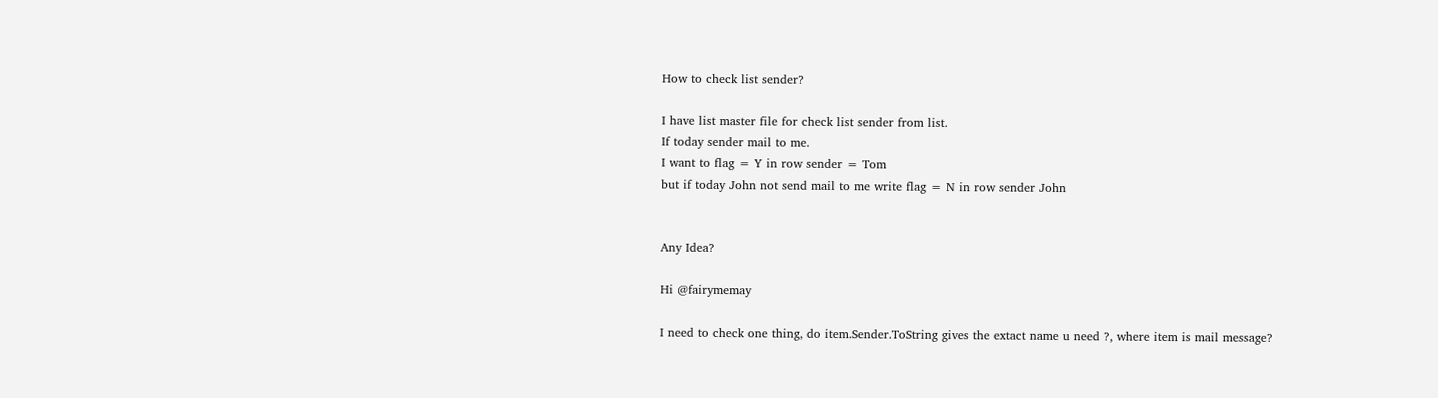How to check list sender?

I have list master file for check list sender from list.
If today sender mail to me.
I want to flag = Y in row sender = Tom
but if today John not send mail to me write flag = N in row sender John


Any Idea?

Hi @fairymemay

I need to check one thing, do item.Sender.ToString gives the extact name u need ?, where item is mail message?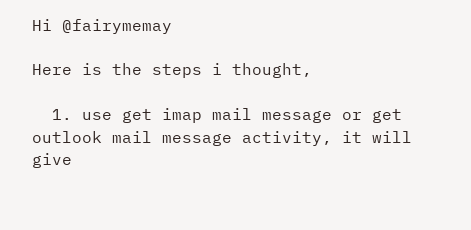Hi @fairymemay

Here is the steps i thought,

  1. use get imap mail message or get outlook mail message activity, it will give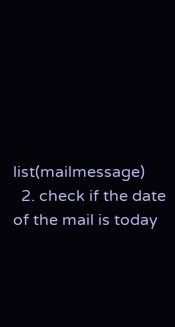list(mailmessage)
  2. check if the date of the mail is today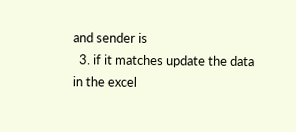and sender is
  3. if it matches update the data in the excel